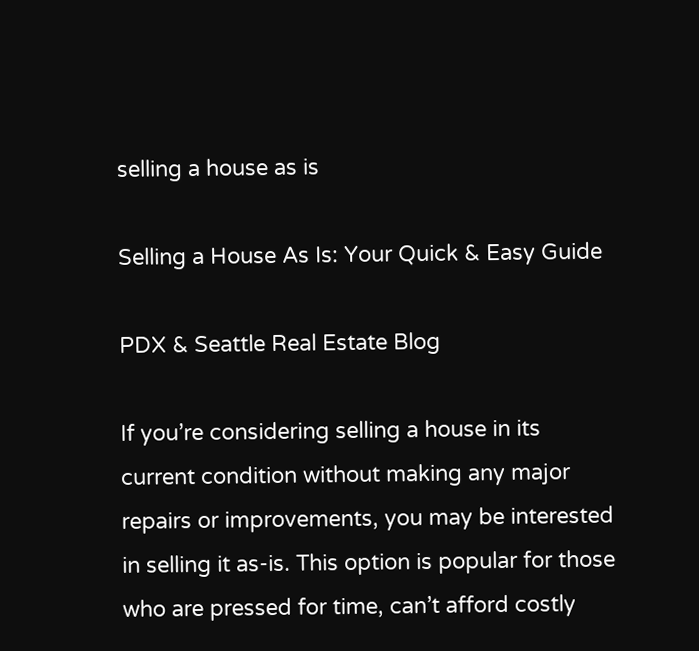selling a house as is

Selling a House As Is: Your Quick & Easy Guide

PDX & Seattle Real Estate Blog

If you’re considering selling a house in its current condition without making any major repairs or improvements, you may be interested in selling it as-is. This option is popular for those who are pressed for time, can’t afford costly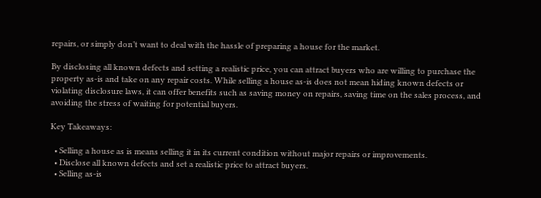repairs, or simply don’t want to deal with the hassle of preparing a house for the market.

By disclosing all known defects and setting a realistic price, you can attract buyers who are willing to purchase the property as-is and take on any repair costs. While selling a house as-is does not mean hiding known defects or violating disclosure laws, it can offer benefits such as saving money on repairs, saving time on the sales process, and avoiding the stress of waiting for potential buyers.

Key Takeaways:

  • Selling a house as is means selling it in its current condition without major repairs or improvements.
  • Disclose all known defects and set a realistic price to attract buyers.
  • Selling as-is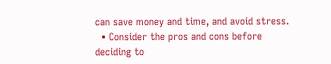can save money and time, and avoid stress.
  • Consider the pros and cons before deciding to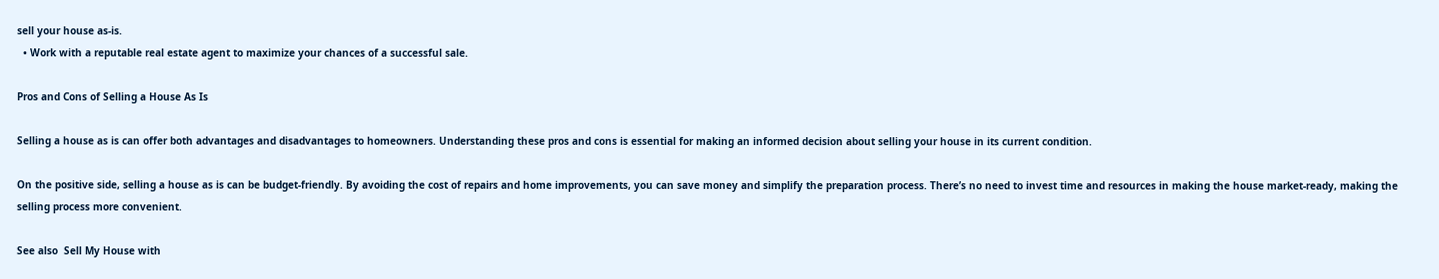sell your house as-is.
  • Work with a reputable real estate agent to maximize your chances of a successful sale.

Pros and Cons of Selling a House As Is

Selling a house as is can offer both advantages and disadvantages to homeowners. Understanding these pros and cons is essential for making an informed decision about selling your house in its current condition.

On the positive side, selling a house as is can be budget-friendly. By avoiding the cost of repairs and home improvements, you can save money and simplify the preparation process. There’s no need to invest time and resources in making the house market-ready, making the selling process more convenient.

See also  Sell My House with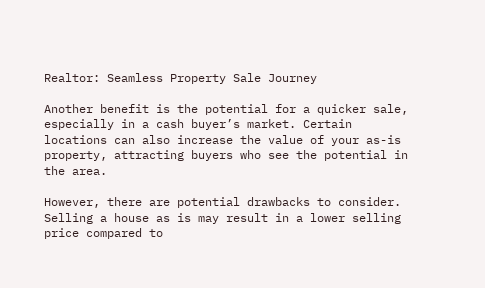Realtor: Seamless Property Sale Journey

Another benefit is the potential for a quicker sale, especially in a cash buyer’s market. Certain locations can also increase the value of your as-is property, attracting buyers who see the potential in the area.

However, there are potential drawbacks to consider. Selling a house as is may result in a lower selling price compared to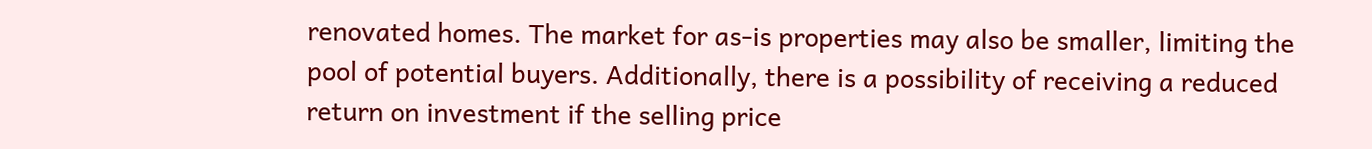renovated homes. The market for as-is properties may also be smaller, limiting the pool of potential buyers. Additionally, there is a possibility of receiving a reduced return on investment if the selling price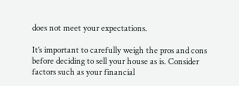does not meet your expectations.

It’s important to carefully weigh the pros and cons before deciding to sell your house as is. Consider factors such as your financial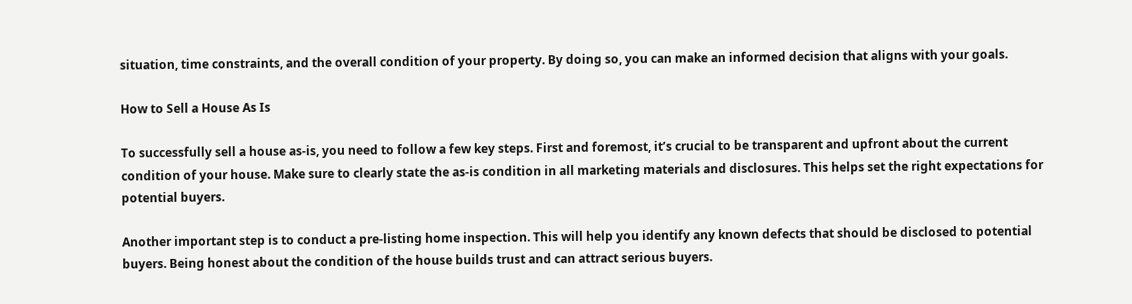situation, time constraints, and the overall condition of your property. By doing so, you can make an informed decision that aligns with your goals.

How to Sell a House As Is

To successfully sell a house as-is, you need to follow a few key steps. First and foremost, it’s crucial to be transparent and upfront about the current condition of your house. Make sure to clearly state the as-is condition in all marketing materials and disclosures. This helps set the right expectations for potential buyers.

Another important step is to conduct a pre-listing home inspection. This will help you identify any known defects that should be disclosed to potential buyers. Being honest about the condition of the house builds trust and can attract serious buyers.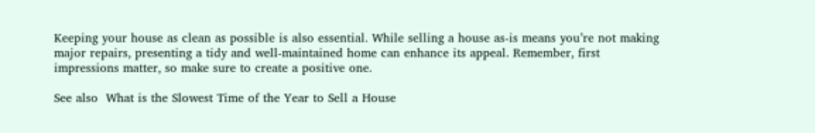Keeping your house as clean as possible is also essential. While selling a house as-is means you’re not making major repairs, presenting a tidy and well-maintained home can enhance its appeal. Remember, first impressions matter, so make sure to create a positive one.

See also  What is the Slowest Time of the Year to Sell a House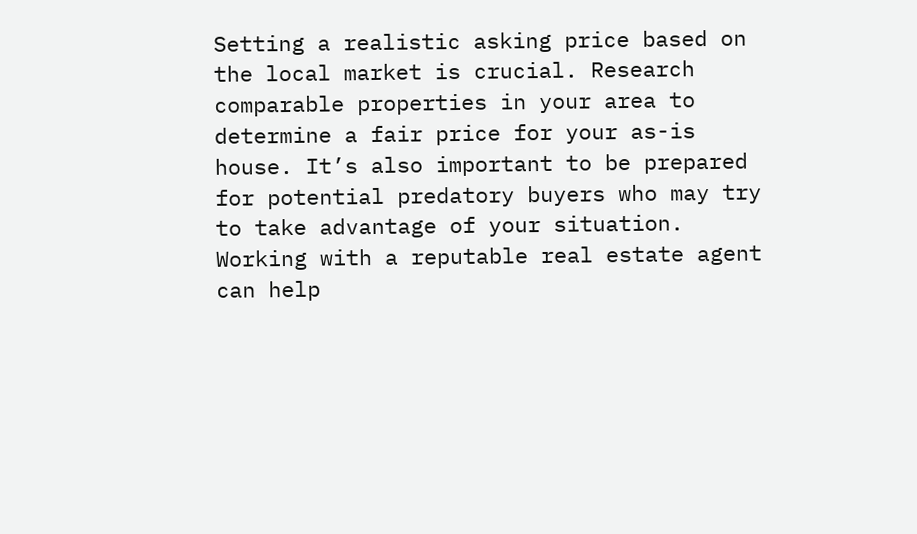Setting a realistic asking price based on the local market is crucial. Research comparable properties in your area to determine a fair price for your as-is house. It’s also important to be prepared for potential predatory buyers who may try to take advantage of your situation. Working with a reputable real estate agent can help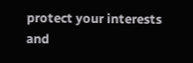protect your interests and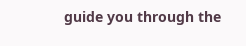guide you through the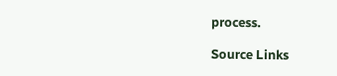process.

Source Links